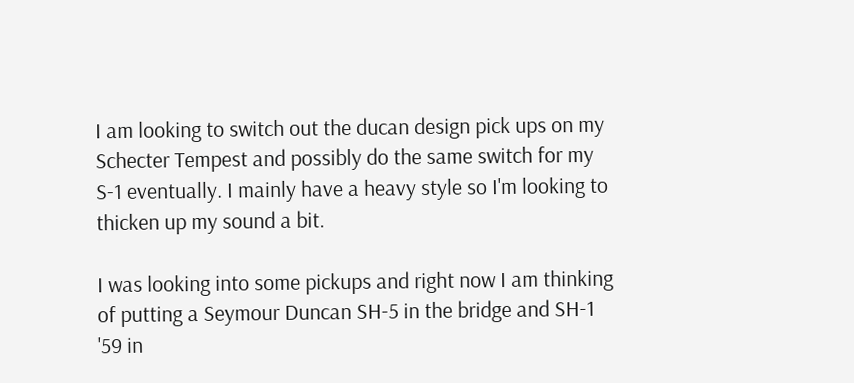I am looking to switch out the ducan design pick ups on my Schecter Tempest and possibly do the same switch for my S-1 eventually. I mainly have a heavy style so I'm looking to thicken up my sound a bit.

I was looking into some pickups and right now I am thinking of putting a Seymour Duncan SH-5 in the bridge and SH-1 '59 in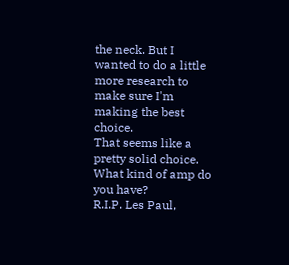the neck. But I wanted to do a little more research to make sure I'm making the best choice.
That seems like a pretty solid choice. What kind of amp do you have?
R.I.P. Les Paul,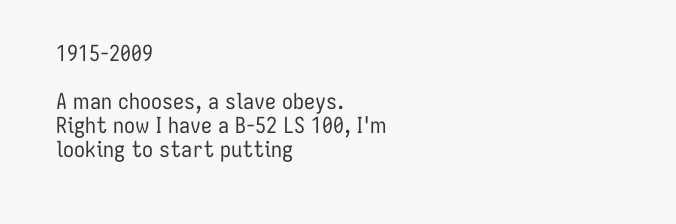1915-2009

A man chooses, a slave obeys.
Right now I have a B-52 LS 100, I'm looking to start putting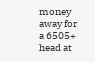money away for a 6505+ head at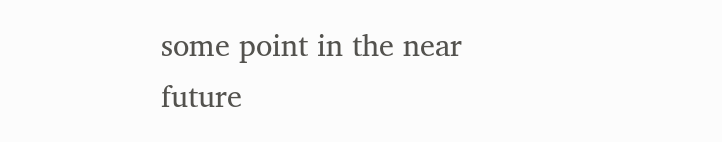some point in the near future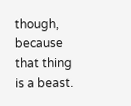though, because that thing is a beast.